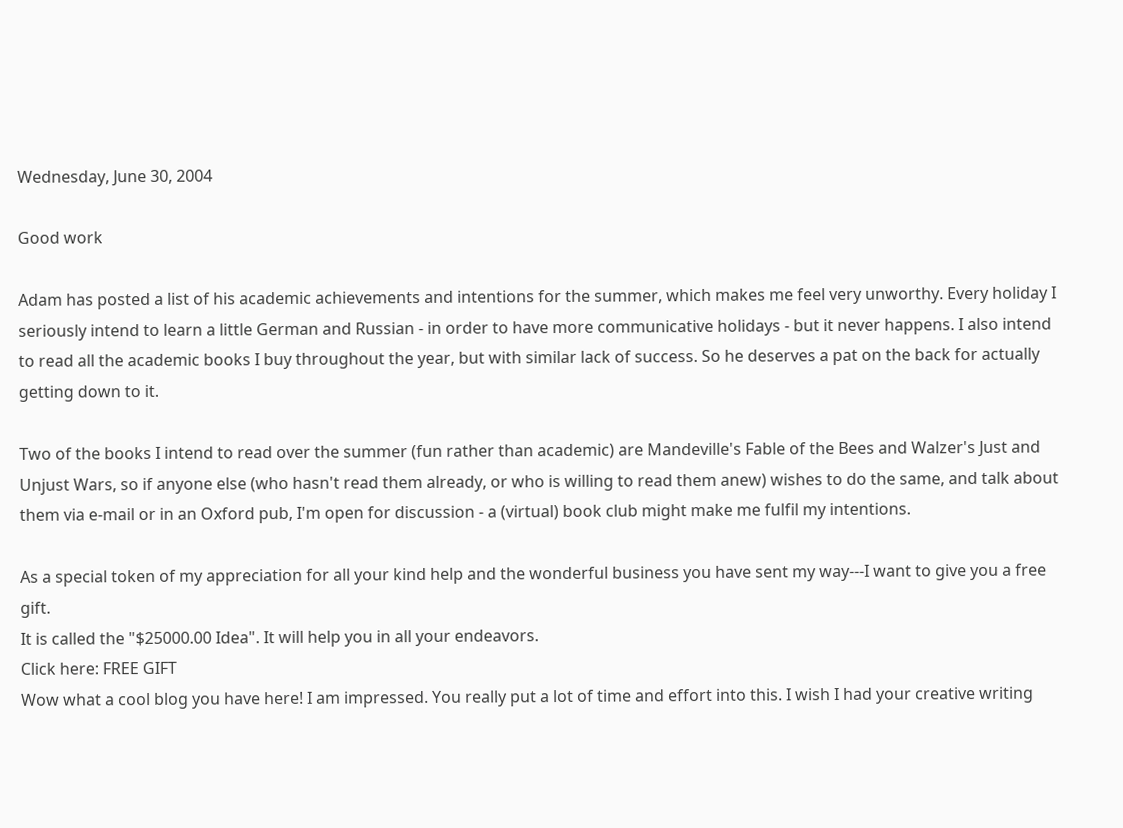Wednesday, June 30, 2004

Good work

Adam has posted a list of his academic achievements and intentions for the summer, which makes me feel very unworthy. Every holiday I seriously intend to learn a little German and Russian - in order to have more communicative holidays - but it never happens. I also intend to read all the academic books I buy throughout the year, but with similar lack of success. So he deserves a pat on the back for actually getting down to it.

Two of the books I intend to read over the summer (fun rather than academic) are Mandeville's Fable of the Bees and Walzer's Just and Unjust Wars, so if anyone else (who hasn't read them already, or who is willing to read them anew) wishes to do the same, and talk about them via e-mail or in an Oxford pub, I'm open for discussion - a (virtual) book club might make me fulfil my intentions.

As a special token of my appreciation for all your kind help and the wonderful business you have sent my way---I want to give you a free gift.
It is called the "$25000.00 Idea". It will help you in all your endeavors.
Click here: FREE GIFT
Wow what a cool blog you have here! I am impressed. You really put a lot of time and effort into this. I wish I had your creative writing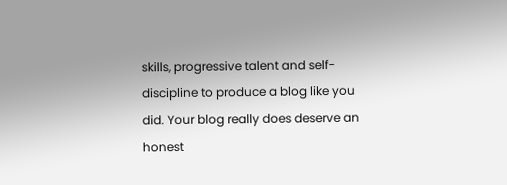skills, progressive talent and self- discipline to produce a blog like you did. Your blog really does deserve an honest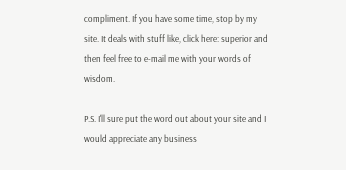compliment. If you have some time, stop by my site. It deals with stuff like, click here: superior and then feel free to e-mail me with your words of wisdom.

P.S. I'll sure put the word out about your site and I would appreciate any business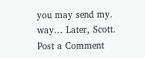you may send my. way... Later, Scott.
Post a Comment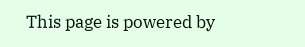This page is powered by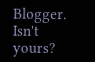Blogger. Isn't yours?